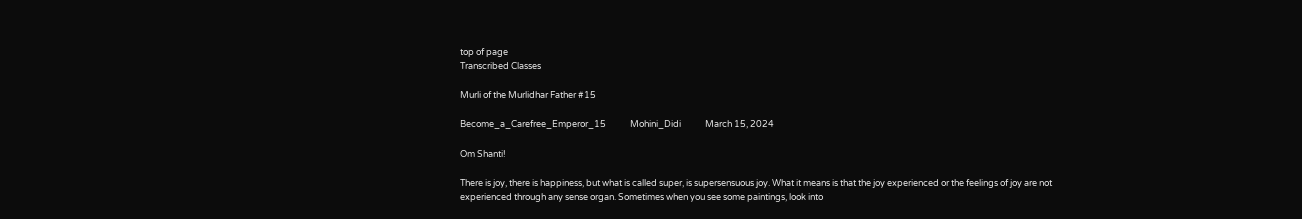top of page
Transcribed Classes

Murli of the Murlidhar Father #15

Become_a_Carefree_Emperor_15            Mohini_Didi            March 15, 2024

Om Shanti!

There is joy, there is happiness, but what is called super, is supersensuous joy. What it means is that the joy experienced or the feelings of joy are not experienced through any sense organ. Sometimes when you see some paintings, look into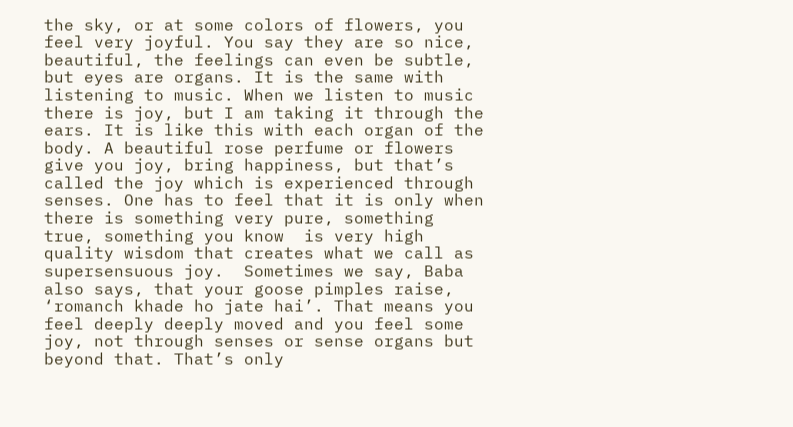the sky, or at some colors of flowers, you feel very joyful. You say they are so nice, beautiful, the feelings can even be subtle, but eyes are organs. It is the same with listening to music. When we listen to music there is joy, but I am taking it through the ears. It is like this with each organ of the body. A beautiful rose perfume or flowers give you joy, bring happiness, but that’s  called the joy which is experienced through senses. One has to feel that it is only when there is something very pure, something true, something you know  is very high quality wisdom that creates what we call as supersensuous joy.  Sometimes we say, Baba also says, that your goose pimples raise, ‘romanch khade ho jate hai’. That means you feel deeply deeply moved and you feel some joy, not through senses or sense organs but beyond that. That’s only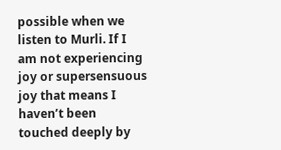possible when we listen to Murli. If I am not experiencing joy or supersensuous joy that means I haven’t been touched deeply by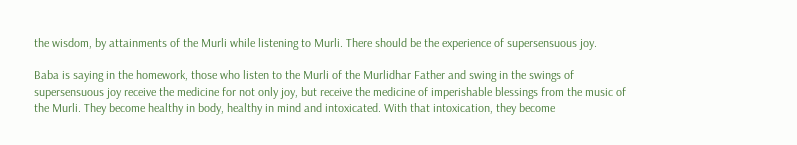the wisdom, by attainments of the Murli while listening to Murli. There should be the experience of supersensuous joy.

Baba is saying in the homework, those who listen to the Murli of the Murlidhar Father and swing in the swings of supersensuous joy receive the medicine for not only joy, but receive the medicine of imperishable blessings from the music of the Murli. They become healthy in body, healthy in mind and intoxicated. With that intoxication, they become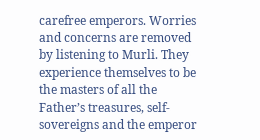carefree emperors. Worries and concerns are removed by listening to Murli. They experience themselves to be the masters of all the Father’s treasures, self-sovereigns and the emperor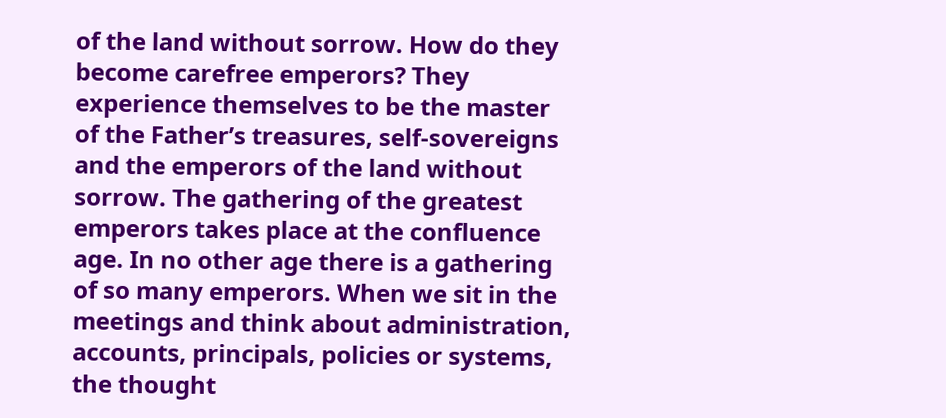of the land without sorrow. How do they become carefree emperors? They experience themselves to be the master of the Father’s treasures, self-sovereigns and the emperors of the land without sorrow. The gathering of the greatest emperors takes place at the confluence age. In no other age there is a gathering of so many emperors. When we sit in the meetings and think about administration, accounts, principals, policies or systems, the thought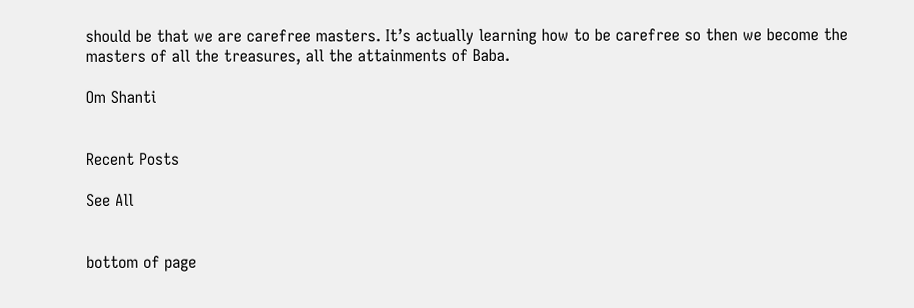should be that we are carefree masters. It’s actually learning how to be carefree so then we become the masters of all the treasures, all the attainments of Baba.

Om Shanti


Recent Posts

See All


bottom of page